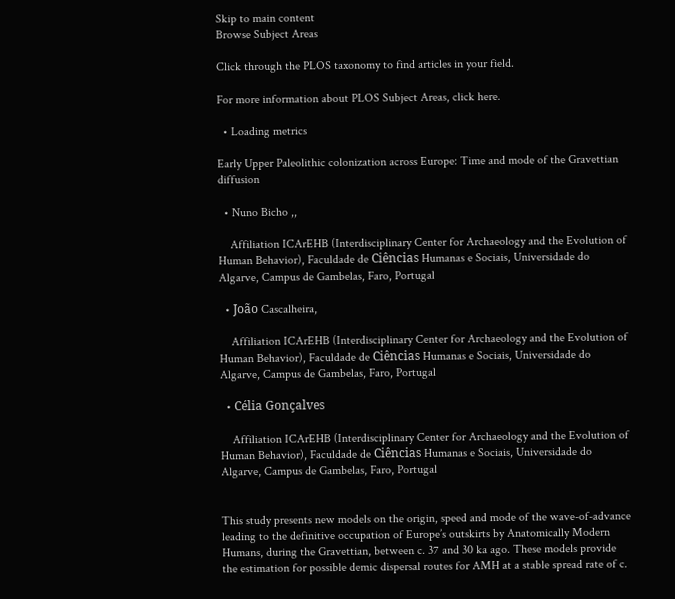Skip to main content
Browse Subject Areas

Click through the PLOS taxonomy to find articles in your field.

For more information about PLOS Subject Areas, click here.

  • Loading metrics

Early Upper Paleolithic colonization across Europe: Time and mode of the Gravettian diffusion

  • Nuno Bicho ,,

    Affiliation ICArEHB (Interdisciplinary Center for Archaeology and the Evolution of Human Behavior), Faculdade de Ciências Humanas e Sociais, Universidade do Algarve, Campus de Gambelas, Faro, Portugal

  • João Cascalheira,

    Affiliation ICArEHB (Interdisciplinary Center for Archaeology and the Evolution of Human Behavior), Faculdade de Ciências Humanas e Sociais, Universidade do Algarve, Campus de Gambelas, Faro, Portugal

  • Célia Gonçalves

    Affiliation ICArEHB (Interdisciplinary Center for Archaeology and the Evolution of Human Behavior), Faculdade de Ciências Humanas e Sociais, Universidade do Algarve, Campus de Gambelas, Faro, Portugal


This study presents new models on the origin, speed and mode of the wave-of-advance leading to the definitive occupation of Europe’s outskirts by Anatomically Modern Humans, during the Gravettian, between c. 37 and 30 ka ago. These models provide the estimation for possible demic dispersal routes for AMH at a stable spread rate of c.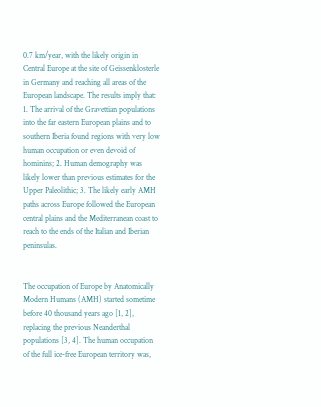0.7 km/year, with the likely origin in Central Europe at the site of Geissenklosterle in Germany and reaching all areas of the European landscape. The results imply that: 1. The arrival of the Gravettian populations into the far eastern European plains and to southern Iberia found regions with very low human occupation or even devoid of hominins; 2. Human demography was likely lower than previous estimates for the Upper Paleolithic; 3. The likely early AMH paths across Europe followed the European central plains and the Mediterranean coast to reach to the ends of the Italian and Iberian peninsulas.


The occupation of Europe by Anatomically Modern Humans (AMH) started sometime before 40 thousand years ago [1, 2], replacing the previous Neanderthal populations [3, 4]. The human occupation of the full ice-free European territory was,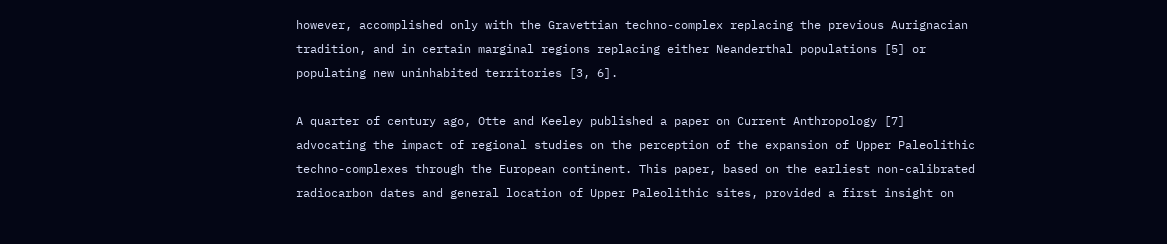however, accomplished only with the Gravettian techno-complex replacing the previous Aurignacian tradition, and in certain marginal regions replacing either Neanderthal populations [5] or populating new uninhabited territories [3, 6].

A quarter of century ago, Otte and Keeley published a paper on Current Anthropology [7] advocating the impact of regional studies on the perception of the expansion of Upper Paleolithic techno-complexes through the European continent. This paper, based on the earliest non-calibrated radiocarbon dates and general location of Upper Paleolithic sites, provided a first insight on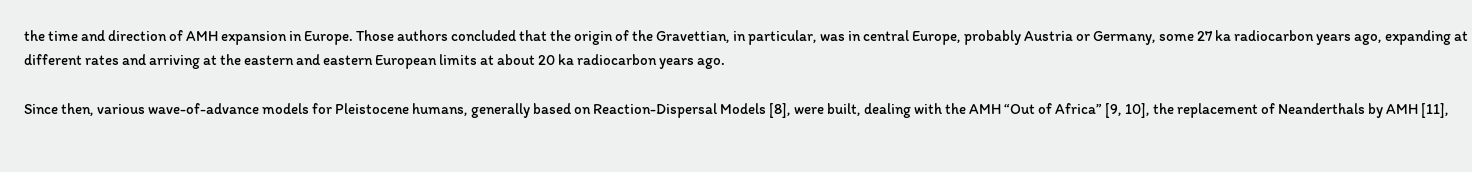the time and direction of AMH expansion in Europe. Those authors concluded that the origin of the Gravettian, in particular, was in central Europe, probably Austria or Germany, some 27 ka radiocarbon years ago, expanding at different rates and arriving at the eastern and eastern European limits at about 20 ka radiocarbon years ago.

Since then, various wave-of-advance models for Pleistocene humans, generally based on Reaction-Dispersal Models [8], were built, dealing with the AMH “Out of Africa” [9, 10], the replacement of Neanderthals by AMH [11],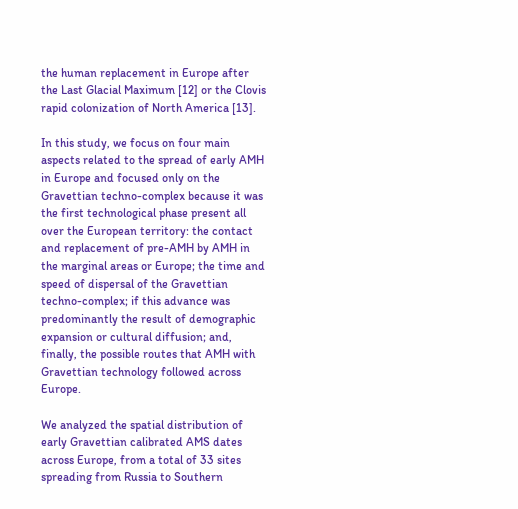the human replacement in Europe after the Last Glacial Maximum [12] or the Clovis rapid colonization of North America [13].

In this study, we focus on four main aspects related to the spread of early AMH in Europe and focused only on the Gravettian techno-complex because it was the first technological phase present all over the European territory: the contact and replacement of pre-AMH by AMH in the marginal areas or Europe; the time and speed of dispersal of the Gravettian techno-complex; if this advance was predominantly the result of demographic expansion or cultural diffusion; and, finally, the possible routes that AMH with Gravettian technology followed across Europe.

We analyzed the spatial distribution of early Gravettian calibrated AMS dates across Europe, from a total of 33 sites spreading from Russia to Southern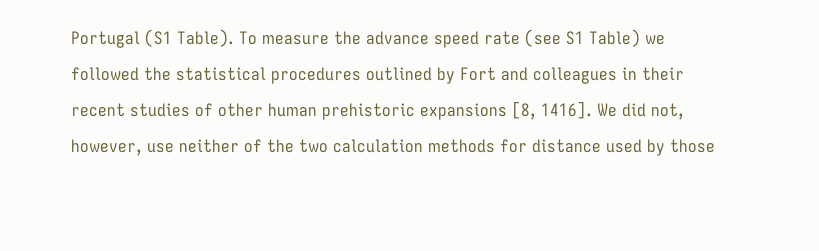Portugal (S1 Table). To measure the advance speed rate (see S1 Table) we followed the statistical procedures outlined by Fort and colleagues in their recent studies of other human prehistoric expansions [8, 1416]. We did not, however, use neither of the two calculation methods for distance used by those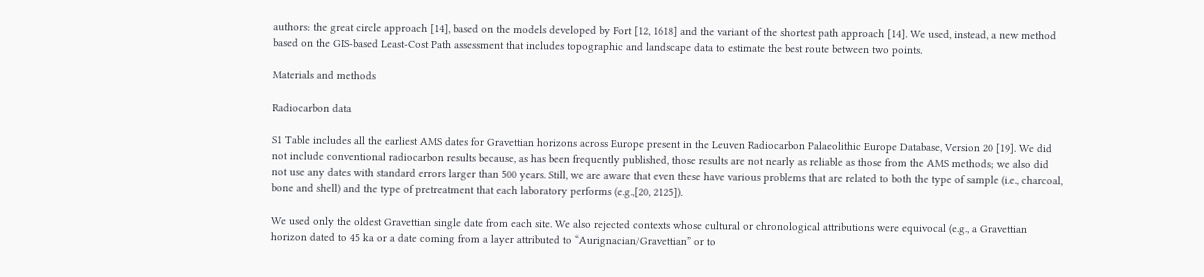authors: the great circle approach [14], based on the models developed by Fort [12, 1618] and the variant of the shortest path approach [14]. We used, instead, a new method based on the GIS-based Least-Cost Path assessment that includes topographic and landscape data to estimate the best route between two points.

Materials and methods

Radiocarbon data

S1 Table includes all the earliest AMS dates for Gravettian horizons across Europe present in the Leuven Radiocarbon Palaeolithic Europe Database, Version 20 [19]. We did not include conventional radiocarbon results because, as has been frequently published, those results are not nearly as reliable as those from the AMS methods; we also did not use any dates with standard errors larger than 500 years. Still, we are aware that even these have various problems that are related to both the type of sample (i.e., charcoal, bone and shell) and the type of pretreatment that each laboratory performs (e.g.,[20, 2125]).

We used only the oldest Gravettian single date from each site. We also rejected contexts whose cultural or chronological attributions were equivocal (e.g., a Gravettian horizon dated to 45 ka or a date coming from a layer attributed to “Aurignacian/Gravettian” or to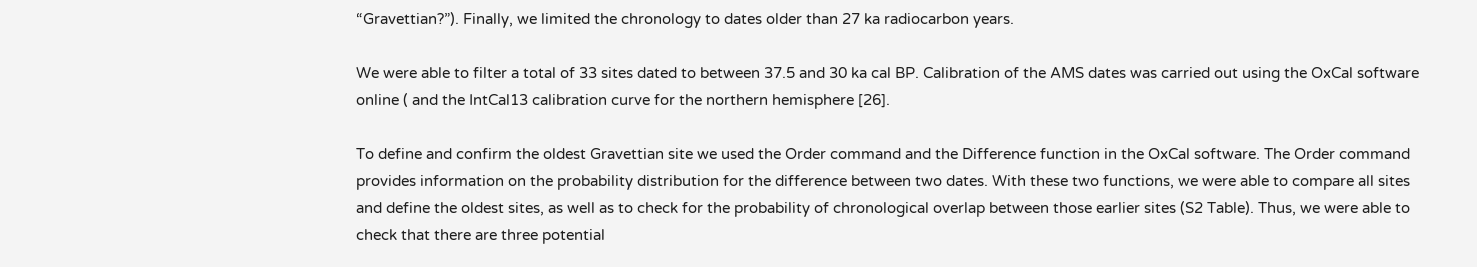“Gravettian?”). Finally, we limited the chronology to dates older than 27 ka radiocarbon years.

We were able to filter a total of 33 sites dated to between 37.5 and 30 ka cal BP. Calibration of the AMS dates was carried out using the OxCal software online ( and the IntCal13 calibration curve for the northern hemisphere [26].

To define and confirm the oldest Gravettian site we used the Order command and the Difference function in the OxCal software. The Order command provides information on the probability distribution for the difference between two dates. With these two functions, we were able to compare all sites and define the oldest sites, as well as to check for the probability of chronological overlap between those earlier sites (S2 Table). Thus, we were able to check that there are three potential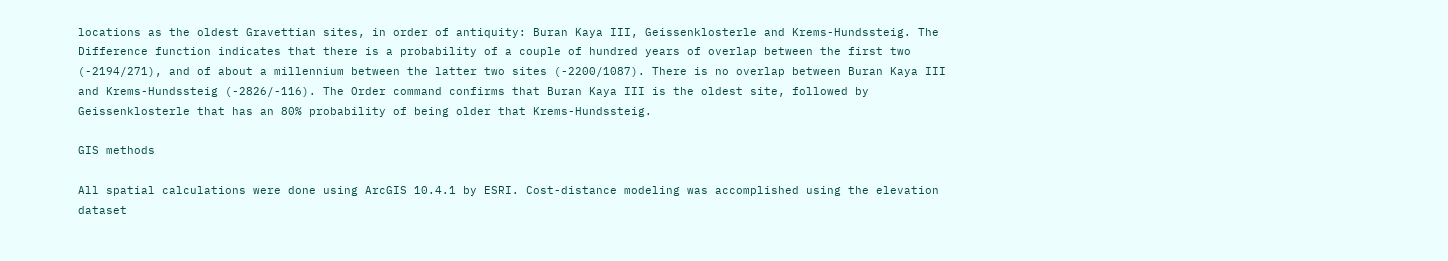locations as the oldest Gravettian sites, in order of antiquity: Buran Kaya III, Geissenklosterle and Krems-Hundssteig. The Difference function indicates that there is a probability of a couple of hundred years of overlap between the first two (-2194/271), and of about a millennium between the latter two sites (-2200/1087). There is no overlap between Buran Kaya III and Krems-Hundssteig (-2826/-116). The Order command confirms that Buran Kaya III is the oldest site, followed by Geissenklosterle that has an 80% probability of being older that Krems-Hundssteig.

GIS methods

All spatial calculations were done using ArcGIS 10.4.1 by ESRI. Cost-distance modeling was accomplished using the elevation dataset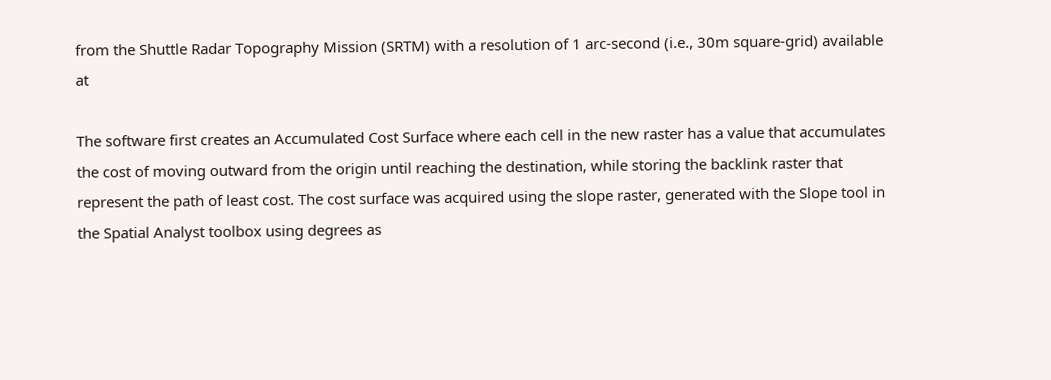from the Shuttle Radar Topography Mission (SRTM) with a resolution of 1 arc-second (i.e., 30m square-grid) available at

The software first creates an Accumulated Cost Surface where each cell in the new raster has a value that accumulates the cost of moving outward from the origin until reaching the destination, while storing the backlink raster that represent the path of least cost. The cost surface was acquired using the slope raster, generated with the Slope tool in the Spatial Analyst toolbox using degrees as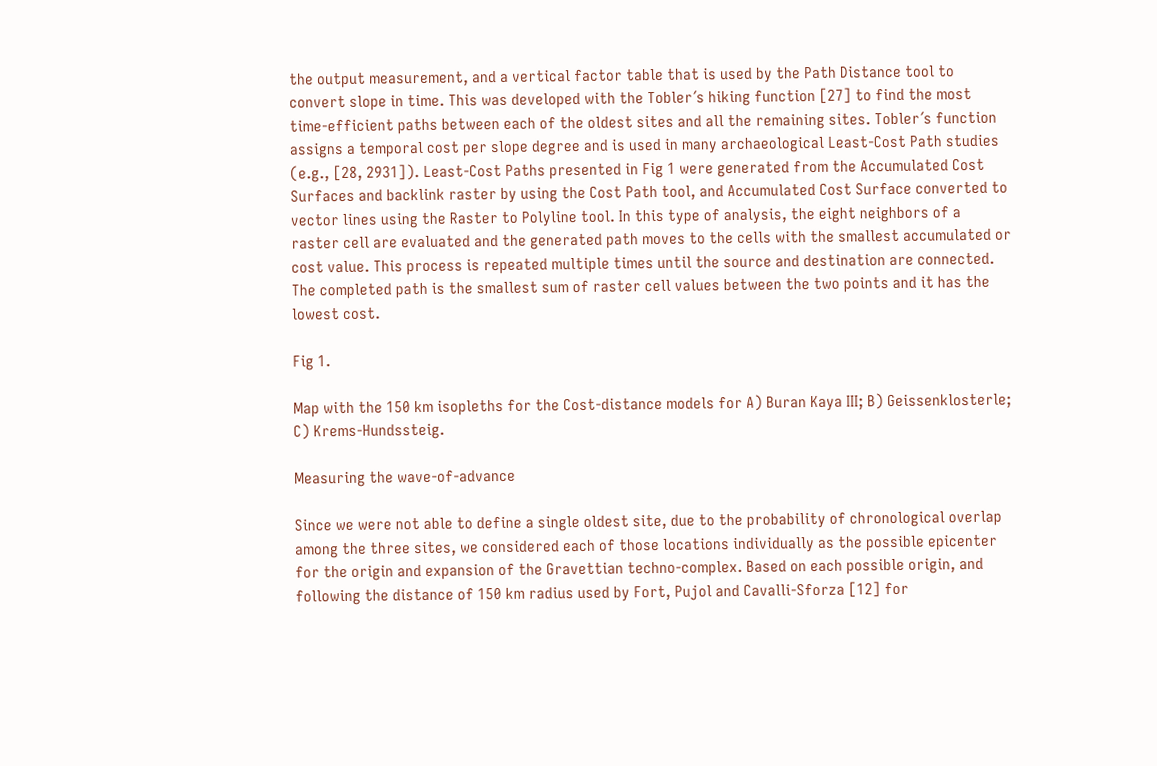the output measurement, and a vertical factor table that is used by the Path Distance tool to convert slope in time. This was developed with the Tobler´s hiking function [27] to find the most time-efficient paths between each of the oldest sites and all the remaining sites. Tobler´s function assigns a temporal cost per slope degree and is used in many archaeological Least-Cost Path studies (e.g., [28, 2931]). Least-Cost Paths presented in Fig 1 were generated from the Accumulated Cost Surfaces and backlink raster by using the Cost Path tool, and Accumulated Cost Surface converted to vector lines using the Raster to Polyline tool. In this type of analysis, the eight neighbors of a raster cell are evaluated and the generated path moves to the cells with the smallest accumulated or cost value. This process is repeated multiple times until the source and destination are connected. The completed path is the smallest sum of raster cell values between the two points and it has the lowest cost.

Fig 1.

Map with the 150 km isopleths for the Cost-distance models for A) Buran Kaya III; B) Geissenklosterle; C) Krems-Hundssteig.

Measuring the wave-of-advance

Since we were not able to define a single oldest site, due to the probability of chronological overlap among the three sites, we considered each of those locations individually as the possible epicenter for the origin and expansion of the Gravettian techno-complex. Based on each possible origin, and following the distance of 150 km radius used by Fort, Pujol and Cavalli-Sforza [12] for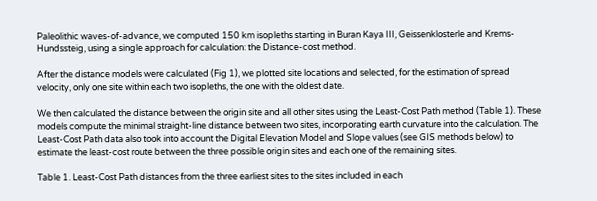Paleolithic waves-of-advance, we computed 150 km isopleths starting in Buran Kaya III, Geissenklosterle and Krems-Hundssteig, using a single approach for calculation: the Distance-cost method.

After the distance models were calculated (Fig 1), we plotted site locations and selected, for the estimation of spread velocity, only one site within each two isopleths, the one with the oldest date.

We then calculated the distance between the origin site and all other sites using the Least-Cost Path method (Table 1). These models compute the minimal straight-line distance between two sites, incorporating earth curvature into the calculation. The Least-Cost Path data also took into account the Digital Elevation Model and Slope values (see GIS methods below) to estimate the least-cost route between the three possible origin sites and each one of the remaining sites.

Table 1. Least-Cost Path distances from the three earliest sites to the sites included in each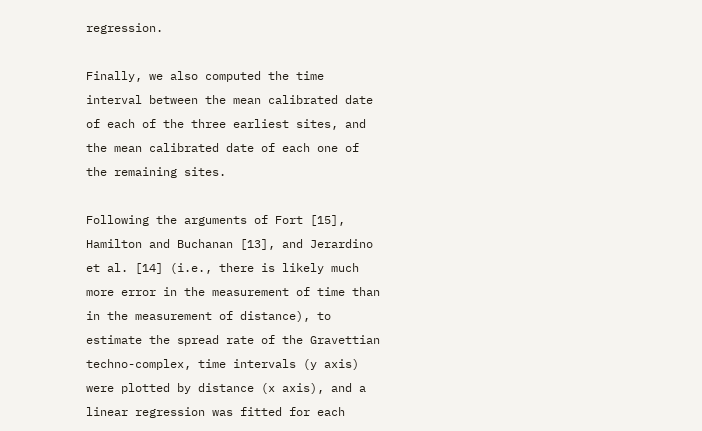regression.

Finally, we also computed the time interval between the mean calibrated date of each of the three earliest sites, and the mean calibrated date of each one of the remaining sites.

Following the arguments of Fort [15], Hamilton and Buchanan [13], and Jerardino et al. [14] (i.e., there is likely much more error in the measurement of time than in the measurement of distance), to estimate the spread rate of the Gravettian techno-complex, time intervals (y axis) were plotted by distance (x axis), and a linear regression was fitted for each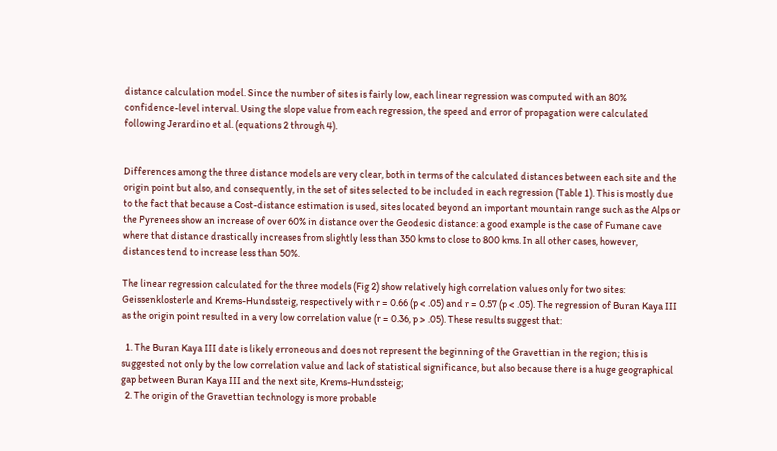distance calculation model. Since the number of sites is fairly low, each linear regression was computed with an 80% confidence-level interval. Using the slope value from each regression, the speed and error of propagation were calculated following Jerardino et al. (equations 2 through 4).


Differences among the three distance models are very clear, both in terms of the calculated distances between each site and the origin point but also, and consequently, in the set of sites selected to be included in each regression (Table 1). This is mostly due to the fact that because a Cost-distance estimation is used, sites located beyond an important mountain range such as the Alps or the Pyrenees show an increase of over 60% in distance over the Geodesic distance: a good example is the case of Fumane cave where that distance drastically increases from slightly less than 350 kms to close to 800 kms. In all other cases, however, distances tend to increase less than 50%.

The linear regression calculated for the three models (Fig 2) show relatively high correlation values only for two sites: Geissenklosterle and Krems-Hundssteig, respectively with r = 0.66 (p < .05) and r = 0.57 (p < .05). The regression of Buran Kaya III as the origin point resulted in a very low correlation value (r = 0.36, p > .05). These results suggest that:

  1. The Buran Kaya III date is likely erroneous and does not represent the beginning of the Gravettian in the region; this is suggested not only by the low correlation value and lack of statistical significance, but also because there is a huge geographical gap between Buran Kaya III and the next site, Krems-Hundssteig;
  2. The origin of the Gravettian technology is more probable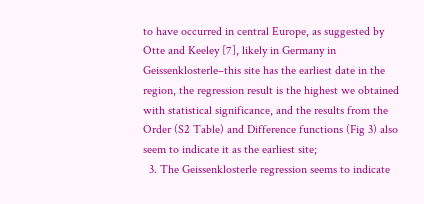to have occurred in central Europe, as suggested by Otte and Keeley [7], likely in Germany in Geissenklosterle–this site has the earliest date in the region, the regression result is the highest we obtained with statistical significance, and the results from the Order (S2 Table) and Difference functions (Fig 3) also seem to indicate it as the earliest site;
  3. The Geissenklosterle regression seems to indicate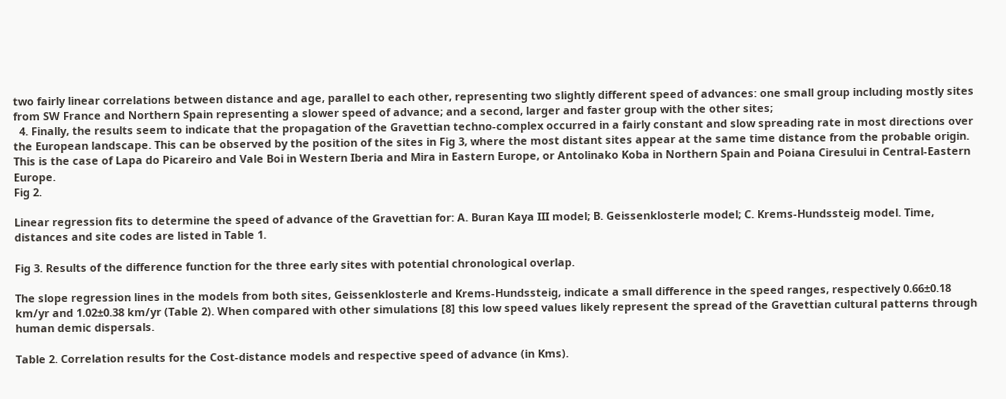two fairly linear correlations between distance and age, parallel to each other, representing two slightly different speed of advances: one small group including mostly sites from SW France and Northern Spain representing a slower speed of advance; and a second, larger and faster group with the other sites;
  4. Finally, the results seem to indicate that the propagation of the Gravettian techno-complex occurred in a fairly constant and slow spreading rate in most directions over the European landscape. This can be observed by the position of the sites in Fig 3, where the most distant sites appear at the same time distance from the probable origin. This is the case of Lapa do Picareiro and Vale Boi in Western Iberia and Mira in Eastern Europe, or Antolinako Koba in Northern Spain and Poiana Ciresului in Central-Eastern Europe.
Fig 2.

Linear regression fits to determine the speed of advance of the Gravettian for: A. Buran Kaya III model; B. Geissenklosterle model; C. Krems-Hundssteig model. Time, distances and site codes are listed in Table 1.

Fig 3. Results of the difference function for the three early sites with potential chronological overlap.

The slope regression lines in the models from both sites, Geissenklosterle and Krems-Hundssteig, indicate a small difference in the speed ranges, respectively 0.66±0.18 km/yr and 1.02±0.38 km/yr (Table 2). When compared with other simulations [8] this low speed values likely represent the spread of the Gravettian cultural patterns through human demic dispersals.

Table 2. Correlation results for the Cost-distance models and respective speed of advance (in Kms).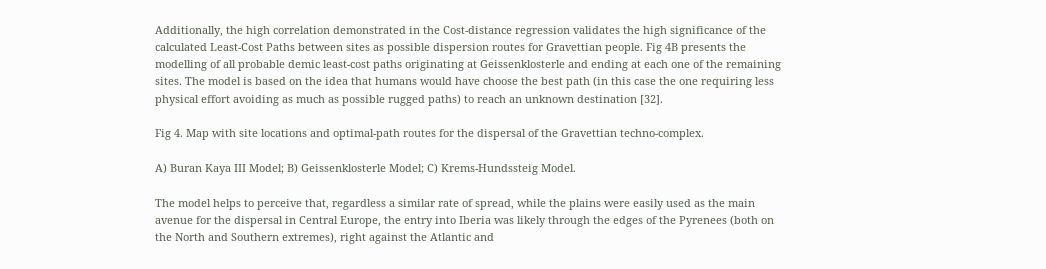Additionally, the high correlation demonstrated in the Cost-distance regression validates the high significance of the calculated Least-Cost Paths between sites as possible dispersion routes for Gravettian people. Fig 4B presents the modelling of all probable demic least-cost paths originating at Geissenklosterle and ending at each one of the remaining sites. The model is based on the idea that humans would have choose the best path (in this case the one requiring less physical effort avoiding as much as possible rugged paths) to reach an unknown destination [32].

Fig 4. Map with site locations and optimal-path routes for the dispersal of the Gravettian techno-complex.

A) Buran Kaya III Model; B) Geissenklosterle Model; C) Krems-Hundssteig Model.

The model helps to perceive that, regardless a similar rate of spread, while the plains were easily used as the main avenue for the dispersal in Central Europe, the entry into Iberia was likely through the edges of the Pyrenees (both on the North and Southern extremes), right against the Atlantic and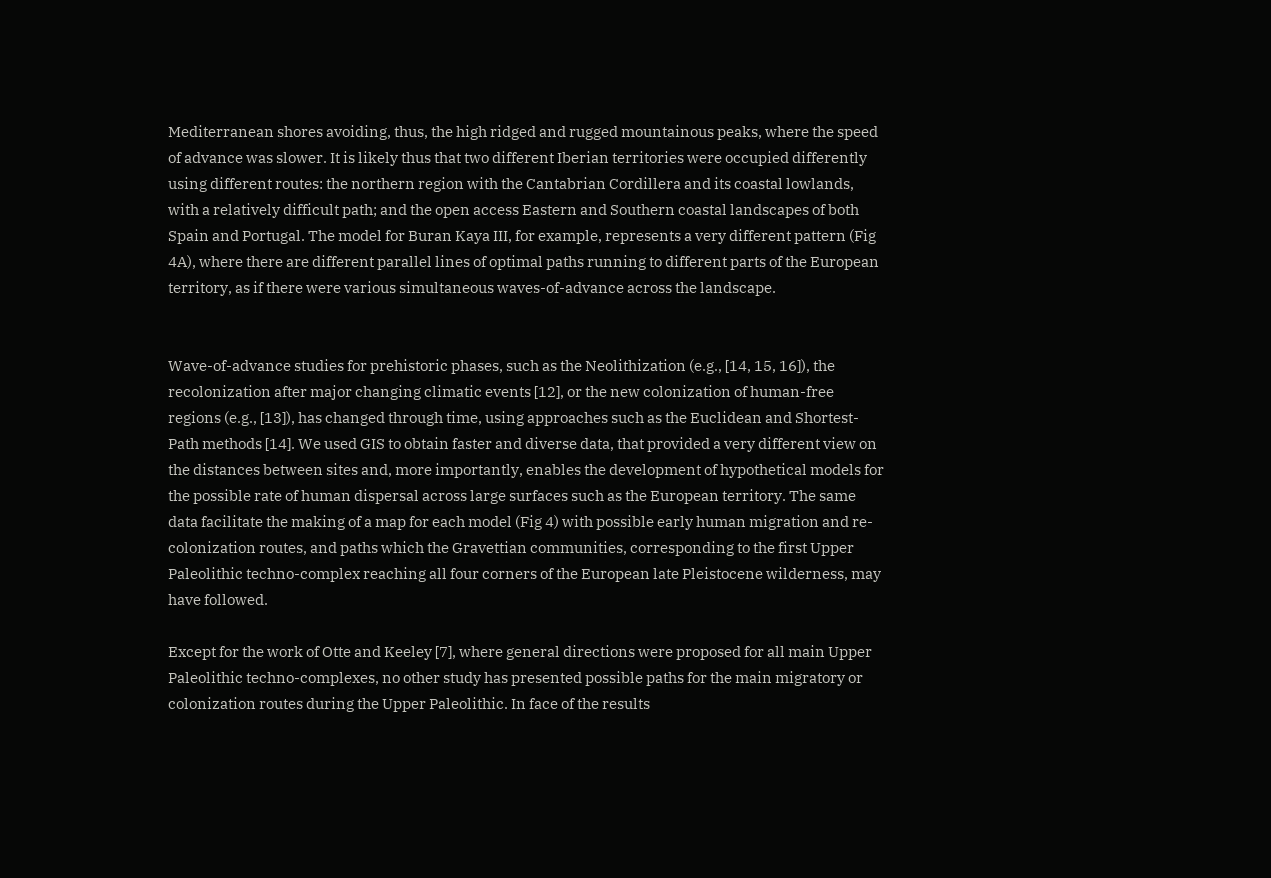Mediterranean shores avoiding, thus, the high ridged and rugged mountainous peaks, where the speed of advance was slower. It is likely thus that two different Iberian territories were occupied differently using different routes: the northern region with the Cantabrian Cordillera and its coastal lowlands, with a relatively difficult path; and the open access Eastern and Southern coastal landscapes of both Spain and Portugal. The model for Buran Kaya III, for example, represents a very different pattern (Fig 4A), where there are different parallel lines of optimal paths running to different parts of the European territory, as if there were various simultaneous waves-of-advance across the landscape.


Wave-of-advance studies for prehistoric phases, such as the Neolithization (e.g., [14, 15, 16]), the recolonization after major changing climatic events [12], or the new colonization of human-free regions (e.g., [13]), has changed through time, using approaches such as the Euclidean and Shortest-Path methods [14]. We used GIS to obtain faster and diverse data, that provided a very different view on the distances between sites and, more importantly, enables the development of hypothetical models for the possible rate of human dispersal across large surfaces such as the European territory. The same data facilitate the making of a map for each model (Fig 4) with possible early human migration and re-colonization routes, and paths which the Gravettian communities, corresponding to the first Upper Paleolithic techno-complex reaching all four corners of the European late Pleistocene wilderness, may have followed.

Except for the work of Otte and Keeley [7], where general directions were proposed for all main Upper Paleolithic techno-complexes, no other study has presented possible paths for the main migratory or colonization routes during the Upper Paleolithic. In face of the results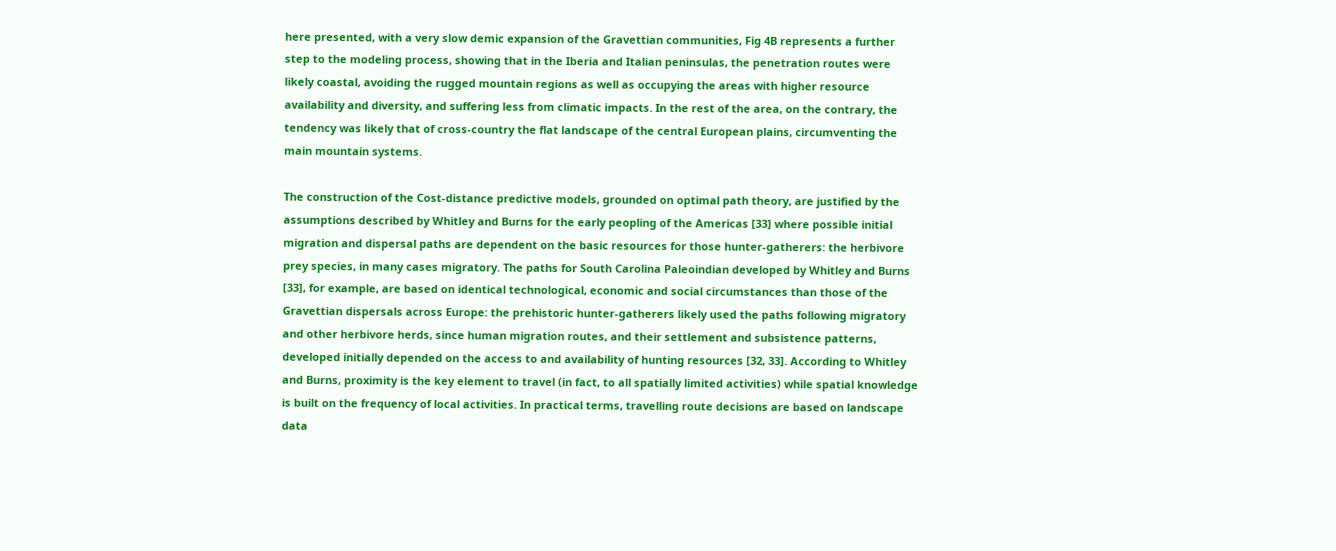here presented, with a very slow demic expansion of the Gravettian communities, Fig 4B represents a further step to the modeling process, showing that in the Iberia and Italian peninsulas, the penetration routes were likely coastal, avoiding the rugged mountain regions as well as occupying the areas with higher resource availability and diversity, and suffering less from climatic impacts. In the rest of the area, on the contrary, the tendency was likely that of cross-country the flat landscape of the central European plains, circumventing the main mountain systems.

The construction of the Cost-distance predictive models, grounded on optimal path theory, are justified by the assumptions described by Whitley and Burns for the early peopling of the Americas [33] where possible initial migration and dispersal paths are dependent on the basic resources for those hunter-gatherers: the herbivore prey species, in many cases migratory. The paths for South Carolina Paleoindian developed by Whitley and Burns [33], for example, are based on identical technological, economic and social circumstances than those of the Gravettian dispersals across Europe: the prehistoric hunter-gatherers likely used the paths following migratory and other herbivore herds, since human migration routes, and their settlement and subsistence patterns, developed initially depended on the access to and availability of hunting resources [32, 33]. According to Whitley and Burns, proximity is the key element to travel (in fact, to all spatially limited activities) while spatial knowledge is built on the frequency of local activities. In practical terms, travelling route decisions are based on landscape data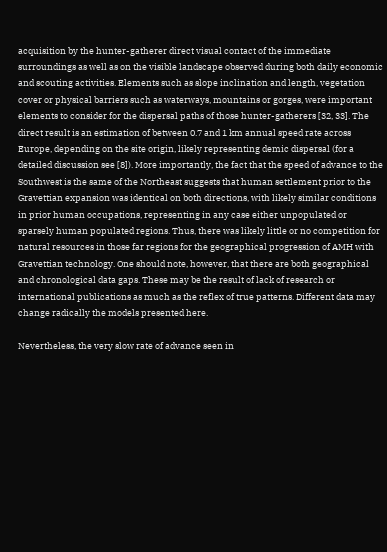acquisition by the hunter-gatherer direct visual contact of the immediate surroundings as well as on the visible landscape observed during both daily economic and scouting activities. Elements such as slope inclination and length, vegetation cover or physical barriers such as waterways, mountains or gorges, were important elements to consider for the dispersal paths of those hunter-gatherers [32, 33]. The direct result is an estimation of between 0.7 and 1 km annual speed rate across Europe, depending on the site origin, likely representing demic dispersal (for a detailed discussion see [8]). More importantly, the fact that the speed of advance to the Southwest is the same of the Northeast suggests that human settlement prior to the Gravettian expansion was identical on both directions, with likely similar conditions in prior human occupations, representing in any case either unpopulated or sparsely human populated regions. Thus, there was likely little or no competition for natural resources in those far regions for the geographical progression of AMH with Gravettian technology. One should note, however, that there are both geographical and chronological data gaps. These may be the result of lack of research or international publications as much as the reflex of true patterns. Different data may change radically the models presented here.

Nevertheless, the very slow rate of advance seen in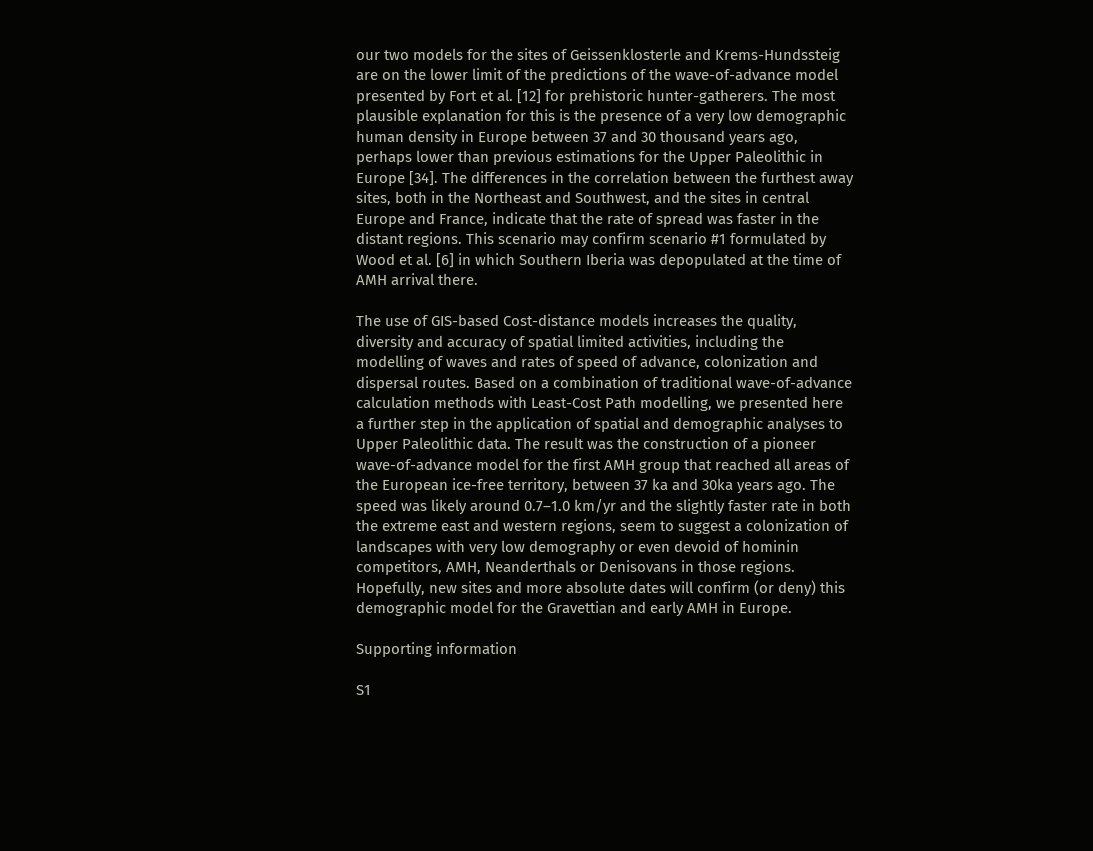our two models for the sites of Geissenklosterle and Krems-Hundssteig are on the lower limit of the predictions of the wave-of-advance model presented by Fort et al. [12] for prehistoric hunter-gatherers. The most plausible explanation for this is the presence of a very low demographic human density in Europe between 37 and 30 thousand years ago, perhaps lower than previous estimations for the Upper Paleolithic in Europe [34]. The differences in the correlation between the furthest away sites, both in the Northeast and Southwest, and the sites in central Europe and France, indicate that the rate of spread was faster in the distant regions. This scenario may confirm scenario #1 formulated by Wood et al. [6] in which Southern Iberia was depopulated at the time of AMH arrival there.

The use of GIS-based Cost-distance models increases the quality, diversity and accuracy of spatial limited activities, including the modelling of waves and rates of speed of advance, colonization and dispersal routes. Based on a combination of traditional wave-of-advance calculation methods with Least-Cost Path modelling, we presented here a further step in the application of spatial and demographic analyses to Upper Paleolithic data. The result was the construction of a pioneer wave-of-advance model for the first AMH group that reached all areas of the European ice-free territory, between 37 ka and 30ka years ago. The speed was likely around 0.7–1.0 km/yr and the slightly faster rate in both the extreme east and western regions, seem to suggest a colonization of landscapes with very low demography or even devoid of hominin competitors, AMH, Neanderthals or Denisovans in those regions. Hopefully, new sites and more absolute dates will confirm (or deny) this demographic model for the Gravettian and early AMH in Europe.

Supporting information

S1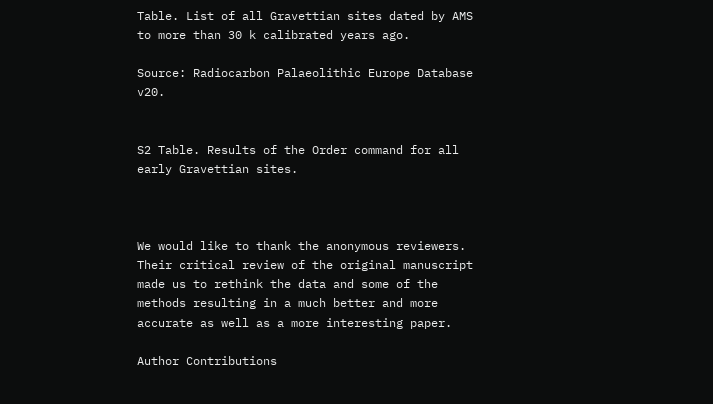Table. List of all Gravettian sites dated by AMS to more than 30 k calibrated years ago.

Source: Radiocarbon Palaeolithic Europe Database v20.


S2 Table. Results of the Order command for all early Gravettian sites.



We would like to thank the anonymous reviewers. Their critical review of the original manuscript made us to rethink the data and some of the methods resulting in a much better and more accurate as well as a more interesting paper.

Author Contributions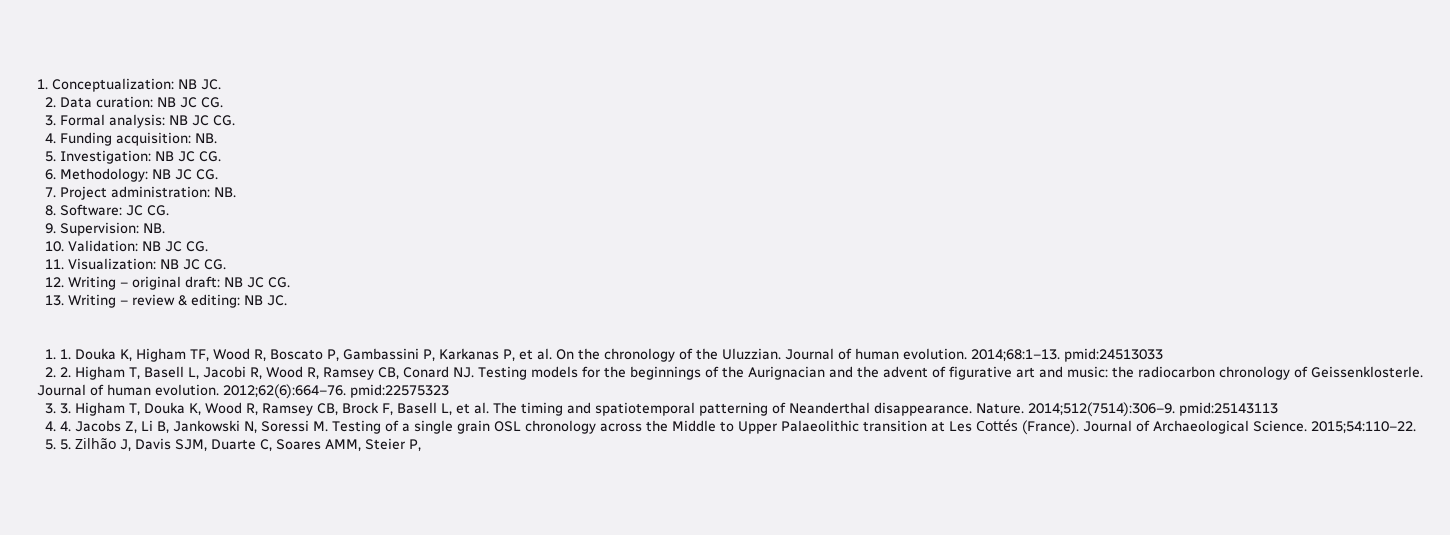1. Conceptualization: NB JC.
  2. Data curation: NB JC CG.
  3. Formal analysis: NB JC CG.
  4. Funding acquisition: NB.
  5. Investigation: NB JC CG.
  6. Methodology: NB JC CG.
  7. Project administration: NB.
  8. Software: JC CG.
  9. Supervision: NB.
  10. Validation: NB JC CG.
  11. Visualization: NB JC CG.
  12. Writing – original draft: NB JC CG.
  13. Writing – review & editing: NB JC.


  1. 1. Douka K, Higham TF, Wood R, Boscato P, Gambassini P, Karkanas P, et al. On the chronology of the Uluzzian. Journal of human evolution. 2014;68:1–13. pmid:24513033
  2. 2. Higham T, Basell L, Jacobi R, Wood R, Ramsey CB, Conard NJ. Testing models for the beginnings of the Aurignacian and the advent of figurative art and music: the radiocarbon chronology of Geissenklosterle. Journal of human evolution. 2012;62(6):664–76. pmid:22575323
  3. 3. Higham T, Douka K, Wood R, Ramsey CB, Brock F, Basell L, et al. The timing and spatiotemporal patterning of Neanderthal disappearance. Nature. 2014;512(7514):306–9. pmid:25143113
  4. 4. Jacobs Z, Li B, Jankowski N, Soressi M. Testing of a single grain OSL chronology across the Middle to Upper Palaeolithic transition at Les Cottés (France). Journal of Archaeological Science. 2015;54:110–22.
  5. 5. Zilhão J, Davis SJM, Duarte C, Soares AMM, Steier P,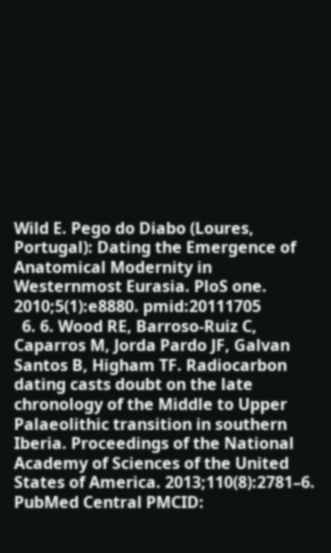Wild E. Pego do Diabo (Loures, Portugal): Dating the Emergence of Anatomical Modernity in Westernmost Eurasia. PloS one. 2010;5(1):e8880. pmid:20111705
  6. 6. Wood RE, Barroso-Ruiz C, Caparros M, Jorda Pardo JF, Galvan Santos B, Higham TF. Radiocarbon dating casts doubt on the late chronology of the Middle to Upper Palaeolithic transition in southern Iberia. Proceedings of the National Academy of Sciences of the United States of America. 2013;110(8):2781–6. PubMed Central PMCID: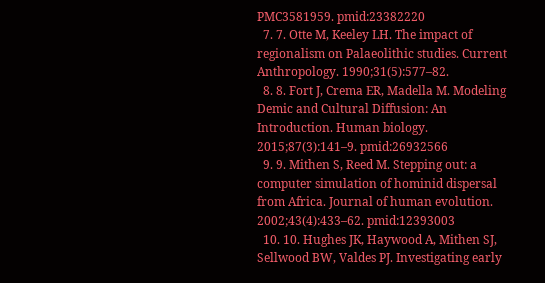PMC3581959. pmid:23382220
  7. 7. Otte M, Keeley LH. The impact of regionalism on Palaeolithic studies. Current Anthropology. 1990;31(5):577–82.
  8. 8. Fort J, Crema ER, Madella M. Modeling Demic and Cultural Diffusion: An Introduction. Human biology. 2015;87(3):141–9. pmid:26932566
  9. 9. Mithen S, Reed M. Stepping out: a computer simulation of hominid dispersal from Africa. Journal of human evolution. 2002;43(4):433–62. pmid:12393003
  10. 10. Hughes JK, Haywood A, Mithen SJ, Sellwood BW, Valdes PJ. Investigating early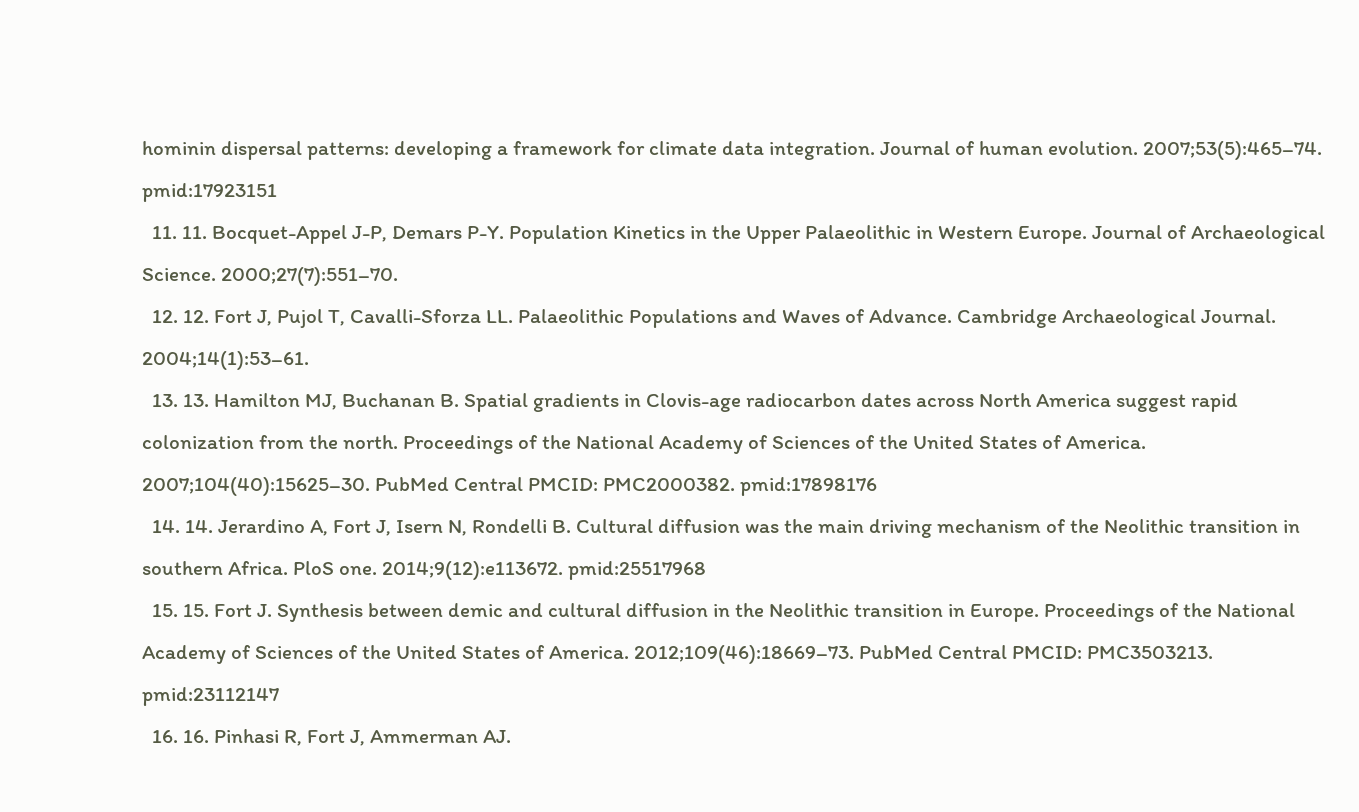hominin dispersal patterns: developing a framework for climate data integration. Journal of human evolution. 2007;53(5):465–74. pmid:17923151
  11. 11. Bocquet-Appel J-P, Demars P-Y. Population Kinetics in the Upper Palaeolithic in Western Europe. Journal of Archaeological Science. 2000;27(7):551–70.
  12. 12. Fort J, Pujol T, Cavalli-Sforza LL. Palaeolithic Populations and Waves of Advance. Cambridge Archaeological Journal. 2004;14(1):53–61.
  13. 13. Hamilton MJ, Buchanan B. Spatial gradients in Clovis-age radiocarbon dates across North America suggest rapid colonization from the north. Proceedings of the National Academy of Sciences of the United States of America. 2007;104(40):15625–30. PubMed Central PMCID: PMC2000382. pmid:17898176
  14. 14. Jerardino A, Fort J, Isern N, Rondelli B. Cultural diffusion was the main driving mechanism of the Neolithic transition in southern Africa. PloS one. 2014;9(12):e113672. pmid:25517968
  15. 15. Fort J. Synthesis between demic and cultural diffusion in the Neolithic transition in Europe. Proceedings of the National Academy of Sciences of the United States of America. 2012;109(46):18669–73. PubMed Central PMCID: PMC3503213. pmid:23112147
  16. 16. Pinhasi R, Fort J, Ammerman AJ.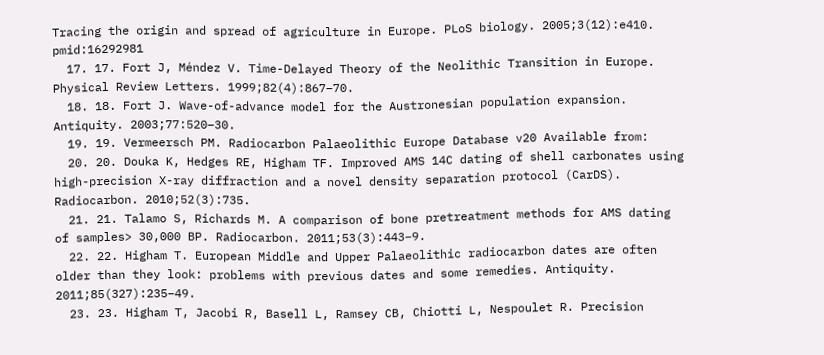Tracing the origin and spread of agriculture in Europe. PLoS biology. 2005;3(12):e410. pmid:16292981
  17. 17. Fort J, Méndez V. Time-Delayed Theory of the Neolithic Transition in Europe. Physical Review Letters. 1999;82(4):867–70.
  18. 18. Fort J. Wave-of-advance model for the Austronesian population expansion. Antiquity. 2003;77:520–30.
  19. 19. Vermeersch PM. Radiocarbon Palaeolithic Europe Database v20 Available from:
  20. 20. Douka K, Hedges RE, Higham TF. Improved AMS 14C dating of shell carbonates using high-precision X-ray diffraction and a novel density separation protocol (CarDS). Radiocarbon. 2010;52(3):735.
  21. 21. Talamo S, Richards M. A comparison of bone pretreatment methods for AMS dating of samples> 30,000 BP. Radiocarbon. 2011;53(3):443–9.
  22. 22. Higham T. European Middle and Upper Palaeolithic radiocarbon dates are often older than they look: problems with previous dates and some remedies. Antiquity. 2011;85(327):235–49.
  23. 23. Higham T, Jacobi R, Basell L, Ramsey CB, Chiotti L, Nespoulet R. Precision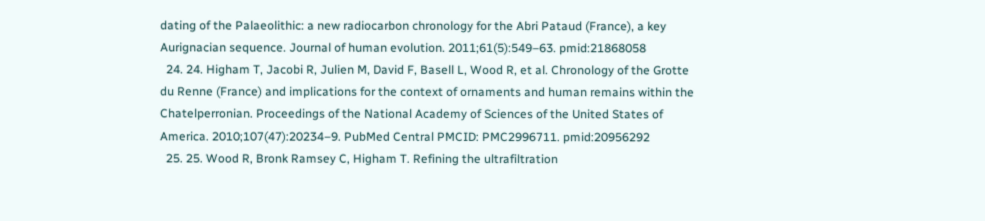dating of the Palaeolithic: a new radiocarbon chronology for the Abri Pataud (France), a key Aurignacian sequence. Journal of human evolution. 2011;61(5):549–63. pmid:21868058
  24. 24. Higham T, Jacobi R, Julien M, David F, Basell L, Wood R, et al. Chronology of the Grotte du Renne (France) and implications for the context of ornaments and human remains within the Chatelperronian. Proceedings of the National Academy of Sciences of the United States of America. 2010;107(47):20234–9. PubMed Central PMCID: PMC2996711. pmid:20956292
  25. 25. Wood R, Bronk Ramsey C, Higham T. Refining the ultrafiltration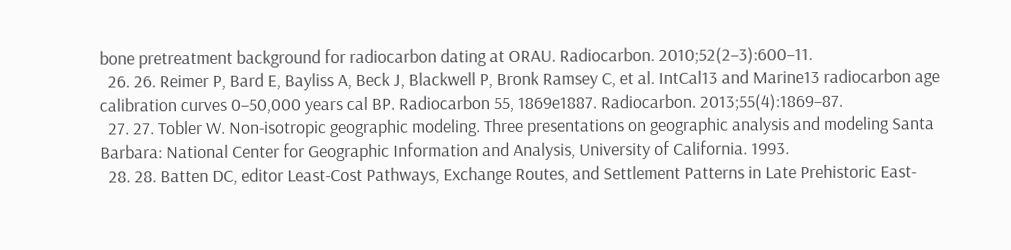bone pretreatment background for radiocarbon dating at ORAU. Radiocarbon. 2010;52(2–3):600–11.
  26. 26. Reimer P, Bard E, Bayliss A, Beck J, Blackwell P, Bronk Ramsey C, et al. IntCal13 and Marine13 radiocarbon age calibration curves 0–50,000 years cal BP. Radiocarbon 55, 1869e1887. Radiocarbon. 2013;55(4):1869–87.
  27. 27. Tobler W. Non-isotropic geographic modeling. Three presentations on geographic analysis and modeling Santa Barbara: National Center for Geographic Information and Analysis, University of California. 1993.
  28. 28. Batten DC, editor Least-Cost Pathways, Exchange Routes, and Settlement Patterns in Late Prehistoric East-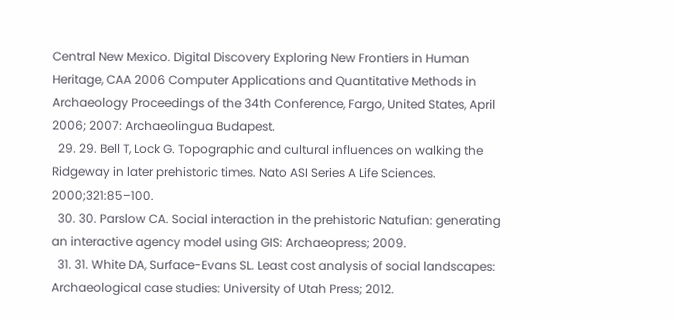Central New Mexico. Digital Discovery Exploring New Frontiers in Human Heritage, CAA 2006 Computer Applications and Quantitative Methods in Archaeology Proceedings of the 34th Conference, Fargo, United States, April 2006; 2007: Archaeolingua Budapest.
  29. 29. Bell T, Lock G. Topographic and cultural influences on walking the Ridgeway in later prehistoric times. Nato ASI Series A Life Sciences. 2000;321:85–100.
  30. 30. Parslow CA. Social interaction in the prehistoric Natufian: generating an interactive agency model using GIS: Archaeopress; 2009.
  31. 31. White DA, Surface-Evans SL. Least cost analysis of social landscapes: Archaeological case studies: University of Utah Press; 2012.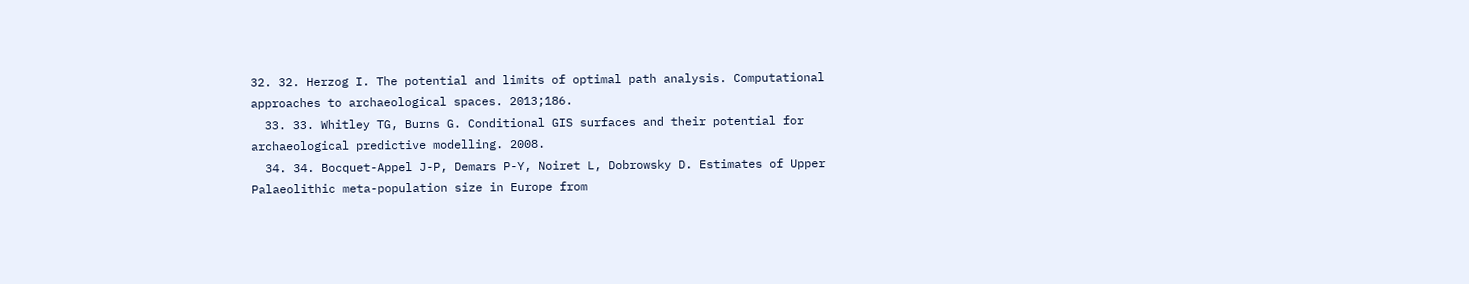32. 32. Herzog I. The potential and limits of optimal path analysis. Computational approaches to archaeological spaces. 2013;186.
  33. 33. Whitley TG, Burns G. Conditional GIS surfaces and their potential for archaeological predictive modelling. 2008.
  34. 34. Bocquet-Appel J-P, Demars P-Y, Noiret L, Dobrowsky D. Estimates of Upper Palaeolithic meta-population size in Europe from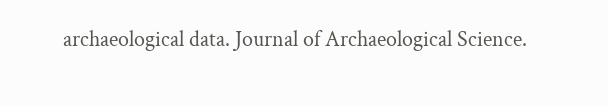archaeological data. Journal of Archaeological Science.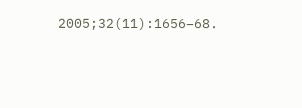2005;32(11):1656–68.